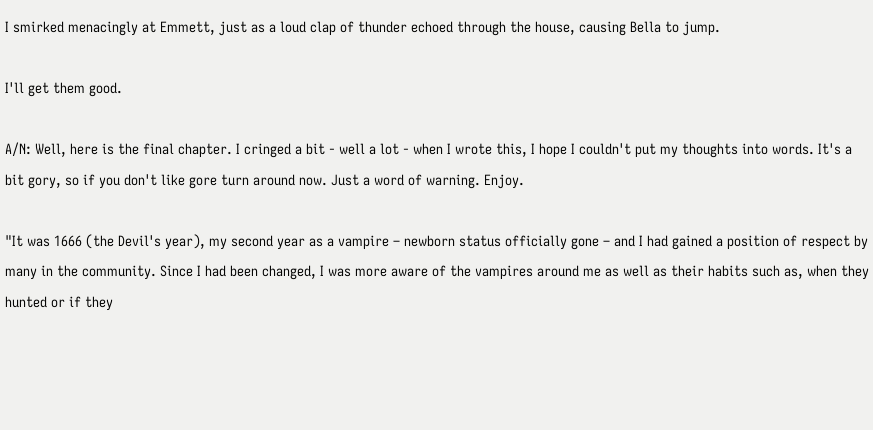I smirked menacingly at Emmett, just as a loud clap of thunder echoed through the house, causing Bella to jump.

I'll get them good.

A/N: Well, here is the final chapter. I cringed a bit - well a lot - when I wrote this, I hope I couldn't put my thoughts into words. It's a bit gory, so if you don't like gore turn around now. Just a word of warning. Enjoy.

"It was 1666 (the Devil's year), my second year as a vampire – newborn status officially gone – and I had gained a position of respect by many in the community. Since I had been changed, I was more aware of the vampires around me as well as their habits such as, when they hunted or if they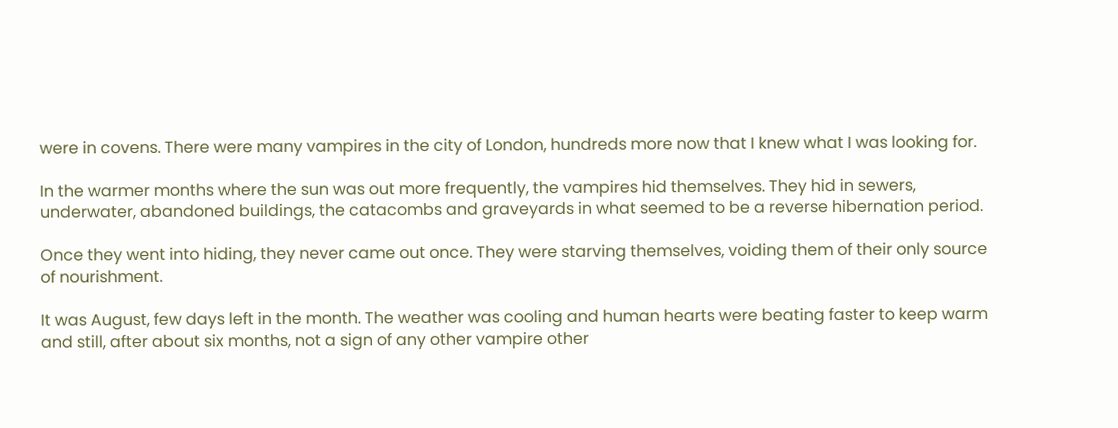were in covens. There were many vampires in the city of London, hundreds more now that I knew what I was looking for.

In the warmer months where the sun was out more frequently, the vampires hid themselves. They hid in sewers, underwater, abandoned buildings, the catacombs and graveyards in what seemed to be a reverse hibernation period.

Once they went into hiding, they never came out once. They were starving themselves, voiding them of their only source of nourishment.

It was August, few days left in the month. The weather was cooling and human hearts were beating faster to keep warm and still, after about six months, not a sign of any other vampire other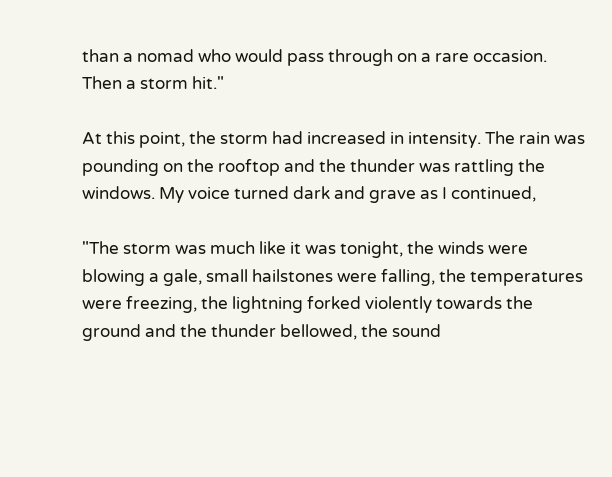than a nomad who would pass through on a rare occasion. Then a storm hit."

At this point, the storm had increased in intensity. The rain was pounding on the rooftop and the thunder was rattling the windows. My voice turned dark and grave as I continued,

"The storm was much like it was tonight, the winds were blowing a gale, small hailstones were falling, the temperatures were freezing, the lightning forked violently towards the ground and the thunder bellowed, the sound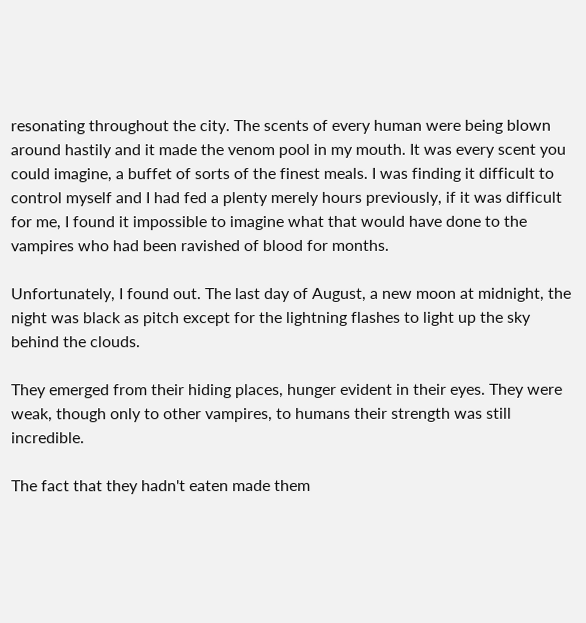resonating throughout the city. The scents of every human were being blown around hastily and it made the venom pool in my mouth. It was every scent you could imagine, a buffet of sorts of the finest meals. I was finding it difficult to control myself and I had fed a plenty merely hours previously, if it was difficult for me, I found it impossible to imagine what that would have done to the vampires who had been ravished of blood for months.

Unfortunately, I found out. The last day of August, a new moon at midnight, the night was black as pitch except for the lightning flashes to light up the sky behind the clouds.

They emerged from their hiding places, hunger evident in their eyes. They were weak, though only to other vampires, to humans their strength was still incredible.

The fact that they hadn't eaten made them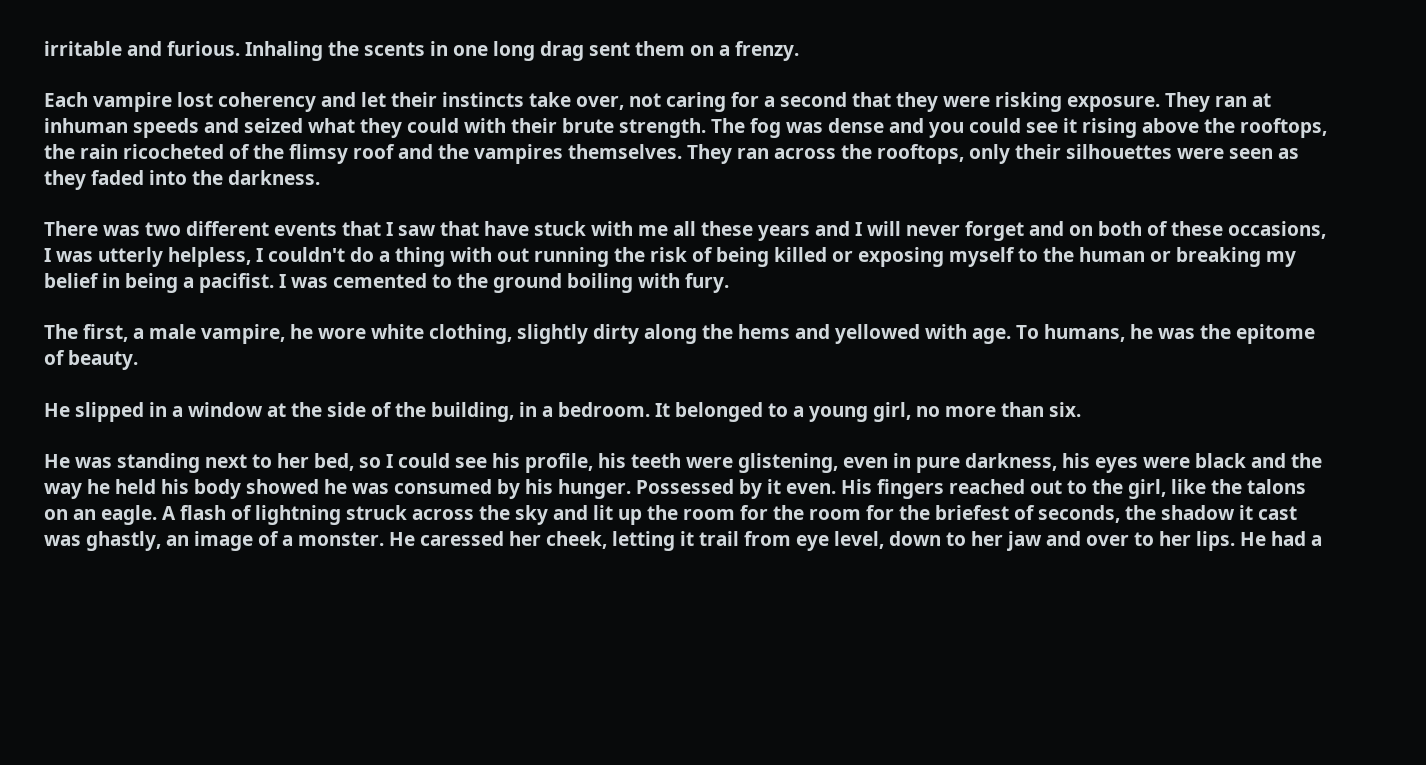irritable and furious. Inhaling the scents in one long drag sent them on a frenzy.

Each vampire lost coherency and let their instincts take over, not caring for a second that they were risking exposure. They ran at inhuman speeds and seized what they could with their brute strength. The fog was dense and you could see it rising above the rooftops, the rain ricocheted of the flimsy roof and the vampires themselves. They ran across the rooftops, only their silhouettes were seen as they faded into the darkness.

There was two different events that I saw that have stuck with me all these years and I will never forget and on both of these occasions, I was utterly helpless, I couldn't do a thing with out running the risk of being killed or exposing myself to the human or breaking my belief in being a pacifist. I was cemented to the ground boiling with fury.

The first, a male vampire, he wore white clothing, slightly dirty along the hems and yellowed with age. To humans, he was the epitome of beauty.

He slipped in a window at the side of the building, in a bedroom. It belonged to a young girl, no more than six.

He was standing next to her bed, so I could see his profile, his teeth were glistening, even in pure darkness, his eyes were black and the way he held his body showed he was consumed by his hunger. Possessed by it even. His fingers reached out to the girl, like the talons on an eagle. A flash of lightning struck across the sky and lit up the room for the room for the briefest of seconds, the shadow it cast was ghastly, an image of a monster. He caressed her cheek, letting it trail from eye level, down to her jaw and over to her lips. He had a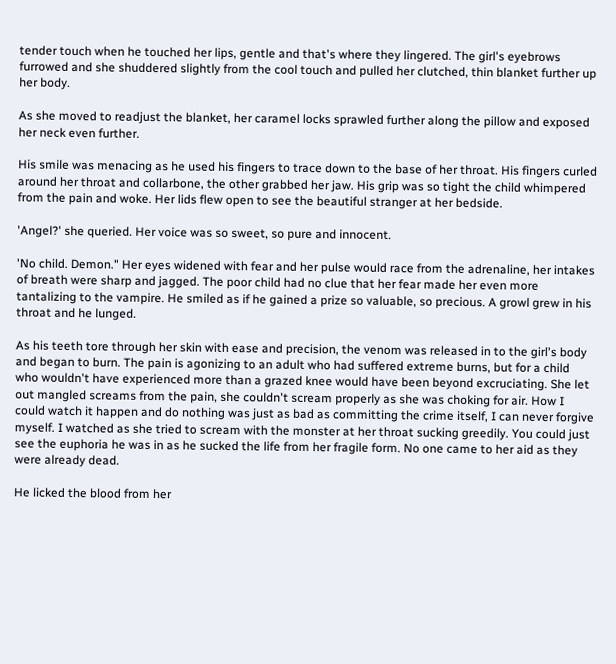tender touch when he touched her lips, gentle and that's where they lingered. The girl's eyebrows furrowed and she shuddered slightly from the cool touch and pulled her clutched, thin blanket further up her body.

As she moved to readjust the blanket, her caramel locks sprawled further along the pillow and exposed her neck even further.

His smile was menacing as he used his fingers to trace down to the base of her throat. His fingers curled around her throat and collarbone, the other grabbed her jaw. His grip was so tight the child whimpered from the pain and woke. Her lids flew open to see the beautiful stranger at her bedside.

'Angel?' she queried. Her voice was so sweet, so pure and innocent.

'No child. Demon." Her eyes widened with fear and her pulse would race from the adrenaline, her intakes of breath were sharp and jagged. The poor child had no clue that her fear made her even more tantalizing to the vampire. He smiled as if he gained a prize so valuable, so precious. A growl grew in his throat and he lunged.

As his teeth tore through her skin with ease and precision, the venom was released in to the girl's body and began to burn. The pain is agonizing to an adult who had suffered extreme burns, but for a child who wouldn't have experienced more than a grazed knee would have been beyond excruciating. She let out mangled screams from the pain, she couldn't scream properly as she was choking for air. How I could watch it happen and do nothing was just as bad as committing the crime itself, I can never forgive myself. I watched as she tried to scream with the monster at her throat sucking greedily. You could just see the euphoria he was in as he sucked the life from her fragile form. No one came to her aid as they were already dead.

He licked the blood from her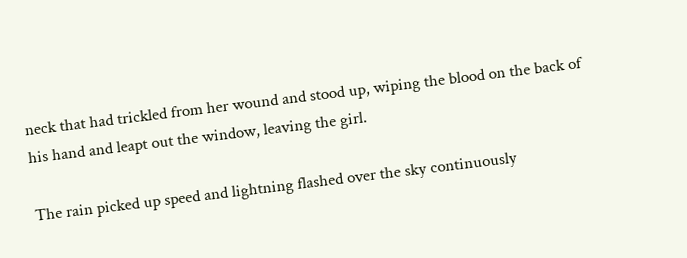neck that had trickled from her wound and stood up, wiping the blood on the back of his hand and leapt out the window, leaving the girl.

The rain picked up speed and lightning flashed over the sky continuously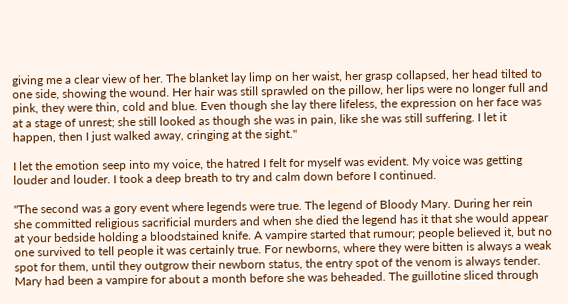giving me a clear view of her. The blanket lay limp on her waist, her grasp collapsed, her head tilted to one side, showing the wound. Her hair was still sprawled on the pillow, her lips were no longer full and pink, they were thin, cold and blue. Even though she lay there lifeless, the expression on her face was at a stage of unrest; she still looked as though she was in pain, like she was still suffering. I let it happen, then I just walked away, cringing at the sight."

I let the emotion seep into my voice, the hatred I felt for myself was evident. My voice was getting louder and louder. I took a deep breath to try and calm down before I continued.

"The second was a gory event where legends were true. The legend of Bloody Mary. During her rein she committed religious sacrificial murders and when she died the legend has it that she would appear at your bedside holding a bloodstained knife. A vampire started that rumour; people believed it, but no one survived to tell people it was certainly true. For newborns, where they were bitten is always a weak spot for them, until they outgrow their newborn status, the entry spot of the venom is always tender. Mary had been a vampire for about a month before she was beheaded. The guillotine sliced through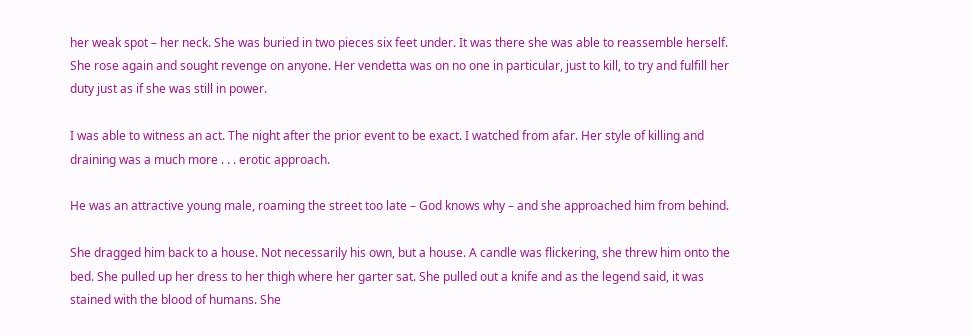her weak spot – her neck. She was buried in two pieces six feet under. It was there she was able to reassemble herself. She rose again and sought revenge on anyone. Her vendetta was on no one in particular, just to kill, to try and fulfill her duty just as if she was still in power.

I was able to witness an act. The night after the prior event to be exact. I watched from afar. Her style of killing and draining was a much more . . . erotic approach.

He was an attractive young male, roaming the street too late – God knows why – and she approached him from behind.

She dragged him back to a house. Not necessarily his own, but a house. A candle was flickering, she threw him onto the bed. She pulled up her dress to her thigh where her garter sat. She pulled out a knife and as the legend said, it was stained with the blood of humans. She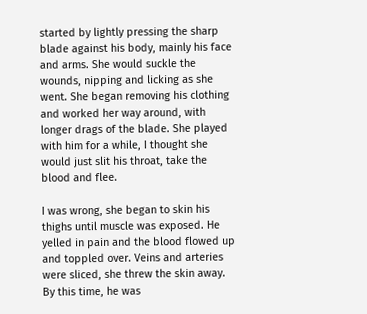started by lightly pressing the sharp blade against his body, mainly his face and arms. She would suckle the wounds, nipping and licking as she went. She began removing his clothing and worked her way around, with longer drags of the blade. She played with him for a while, I thought she would just slit his throat, take the blood and flee.

I was wrong, she began to skin his thighs until muscle was exposed. He yelled in pain and the blood flowed up and toppled over. Veins and arteries were sliced, she threw the skin away. By this time, he was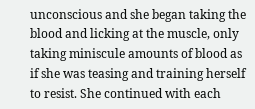unconscious and she began taking the blood and licking at the muscle, only taking miniscule amounts of blood as if she was teasing and training herself to resist. She continued with each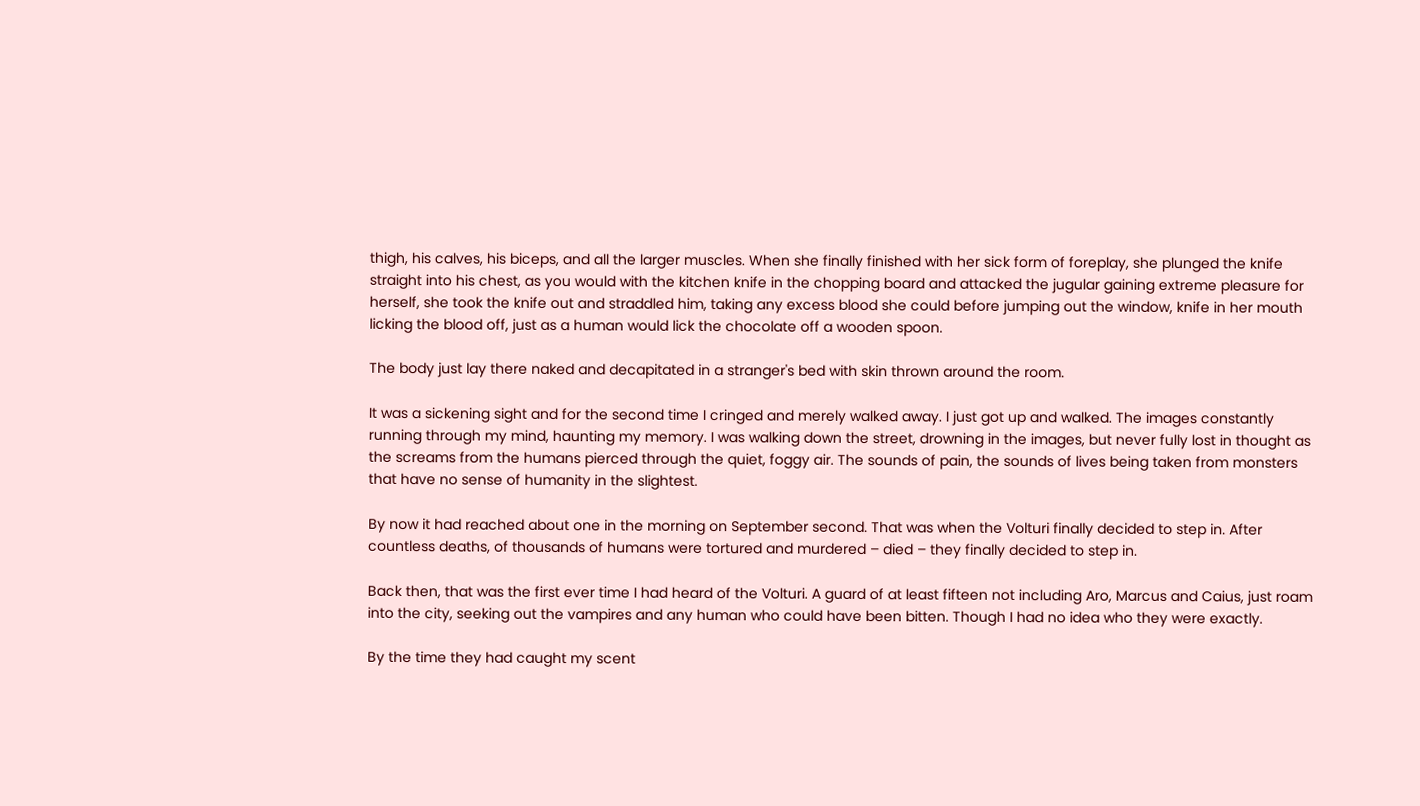thigh, his calves, his biceps, and all the larger muscles. When she finally finished with her sick form of foreplay, she plunged the knife straight into his chest, as you would with the kitchen knife in the chopping board and attacked the jugular gaining extreme pleasure for herself, she took the knife out and straddled him, taking any excess blood she could before jumping out the window, knife in her mouth licking the blood off, just as a human would lick the chocolate off a wooden spoon.

The body just lay there naked and decapitated in a stranger's bed with skin thrown around the room.

It was a sickening sight and for the second time I cringed and merely walked away. I just got up and walked. The images constantly running through my mind, haunting my memory. I was walking down the street, drowning in the images, but never fully lost in thought as the screams from the humans pierced through the quiet, foggy air. The sounds of pain, the sounds of lives being taken from monsters that have no sense of humanity in the slightest.

By now it had reached about one in the morning on September second. That was when the Volturi finally decided to step in. After countless deaths, of thousands of humans were tortured and murdered – died – they finally decided to step in.

Back then, that was the first ever time I had heard of the Volturi. A guard of at least fifteen not including Aro, Marcus and Caius, just roam into the city, seeking out the vampires and any human who could have been bitten. Though I had no idea who they were exactly.

By the time they had caught my scent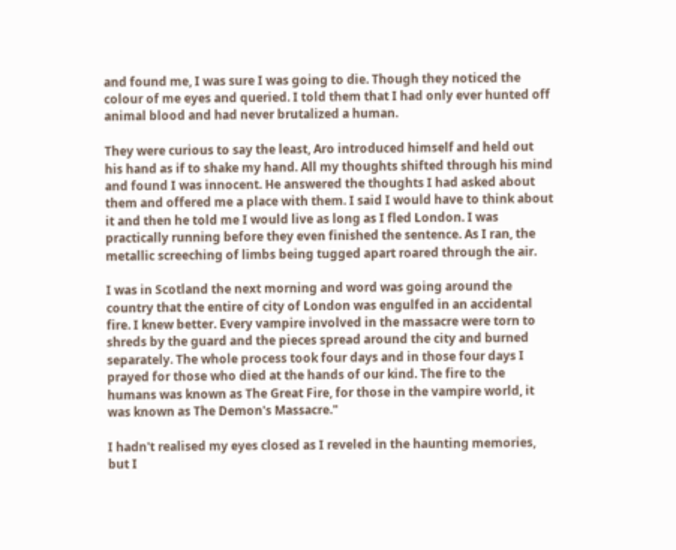and found me, I was sure I was going to die. Though they noticed the colour of me eyes and queried. I told them that I had only ever hunted off animal blood and had never brutalized a human.

They were curious to say the least, Aro introduced himself and held out his hand as if to shake my hand. All my thoughts shifted through his mind and found I was innocent. He answered the thoughts I had asked about them and offered me a place with them. I said I would have to think about it and then he told me I would live as long as I fled London. I was practically running before they even finished the sentence. As I ran, the metallic screeching of limbs being tugged apart roared through the air.

I was in Scotland the next morning and word was going around the country that the entire of city of London was engulfed in an accidental fire. I knew better. Every vampire involved in the massacre were torn to shreds by the guard and the pieces spread around the city and burned separately. The whole process took four days and in those four days I prayed for those who died at the hands of our kind. The fire to the humans was known as The Great Fire, for those in the vampire world, it was known as The Demon's Massacre."

I hadn't realised my eyes closed as I reveled in the haunting memories, but I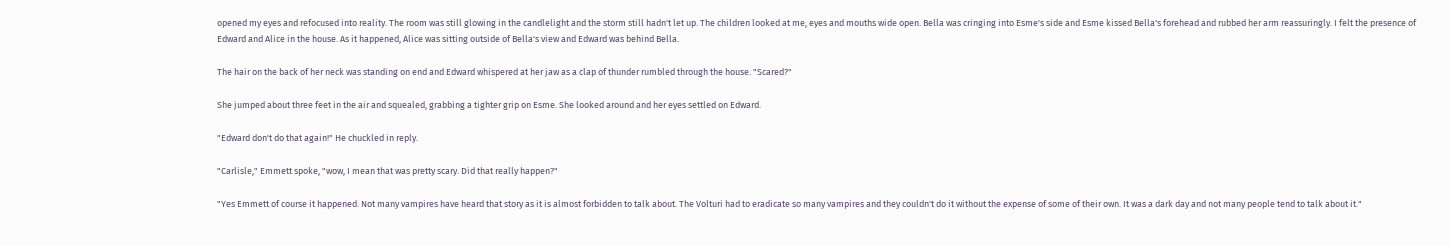opened my eyes and refocused into reality. The room was still glowing in the candlelight and the storm still hadn't let up. The children looked at me, eyes and mouths wide open. Bella was cringing into Esme's side and Esme kissed Bella's forehead and rubbed her arm reassuringly. I felt the presence of Edward and Alice in the house. As it happened, Alice was sitting outside of Bella's view and Edward was behind Bella.

The hair on the back of her neck was standing on end and Edward whispered at her jaw as a clap of thunder rumbled through the house. "Scared?"

She jumped about three feet in the air and squealed, grabbing a tighter grip on Esme. She looked around and her eyes settled on Edward.

"Edward don't do that again!" He chuckled in reply.

"Carlisle," Emmett spoke, "wow, I mean that was pretty scary. Did that really happen?"

"Yes Emmett of course it happened. Not many vampires have heard that story as it is almost forbidden to talk about. The Volturi had to eradicate so many vampires and they couldn't do it without the expense of some of their own. It was a dark day and not many people tend to talk about it."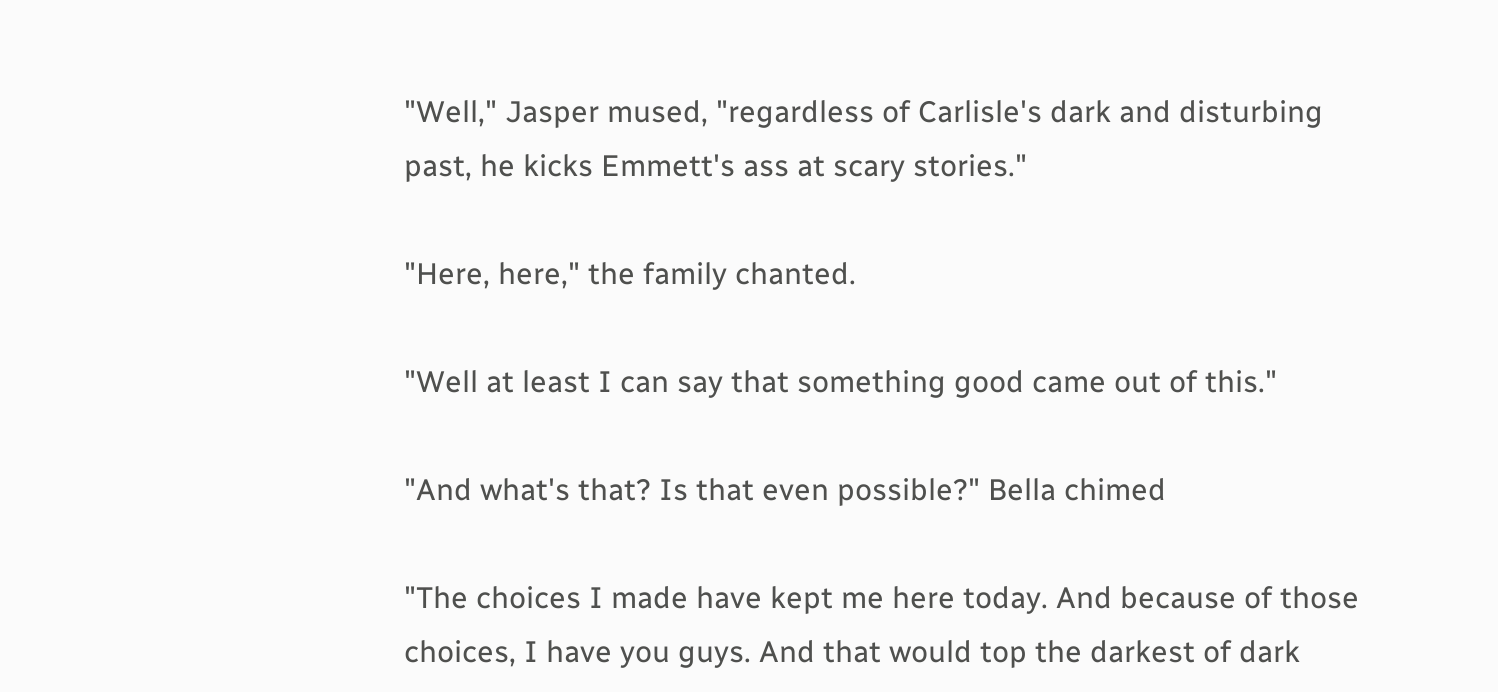"Well," Jasper mused, "regardless of Carlisle's dark and disturbing past, he kicks Emmett's ass at scary stories."

"Here, here," the family chanted.

"Well at least I can say that something good came out of this."

"And what's that? Is that even possible?" Bella chimed

"The choices I made have kept me here today. And because of those choices, I have you guys. And that would top the darkest of dark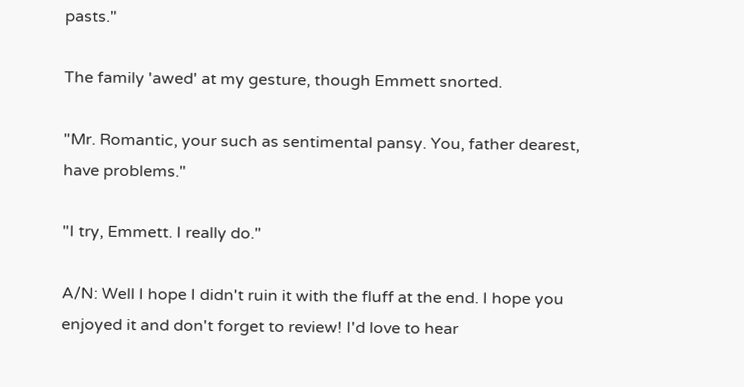pasts."

The family 'awed' at my gesture, though Emmett snorted.

"Mr. Romantic, your such as sentimental pansy. You, father dearest, have problems."

"I try, Emmett. I really do."

A/N: Well I hope I didn't ruin it with the fluff at the end. I hope you enjoyed it and don't forget to review! I'd love to hear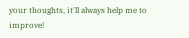your thoughts, it'll always help me to improve!